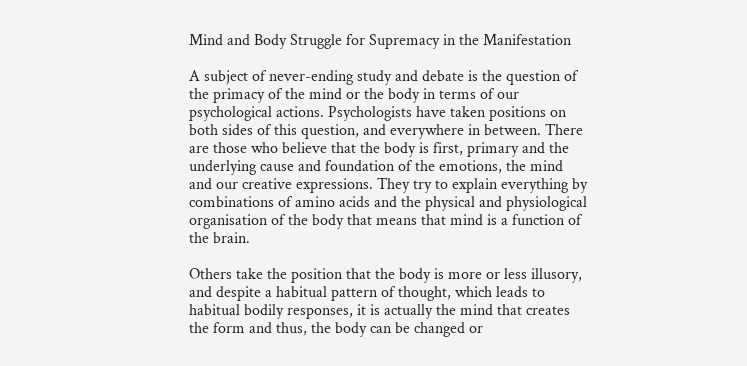Mind and Body Struggle for Supremacy in the Manifestation

A subject of never-ending study and debate is the question of the primacy of the mind or the body in terms of our psychological actions. Psychologists have taken positions on both sides of this question, and everywhere in between. There are those who believe that the body is first, primary and the underlying cause and foundation of the emotions, the mind and our creative expressions. They try to explain everything by combinations of amino acids and the physical and physiological organisation of the body that means that mind is a function of the brain.

Others take the position that the body is more or less illusory, and despite a habitual pattern of thought, which leads to habitual bodily responses, it is actually the mind that creates the form and thus, the body can be changed or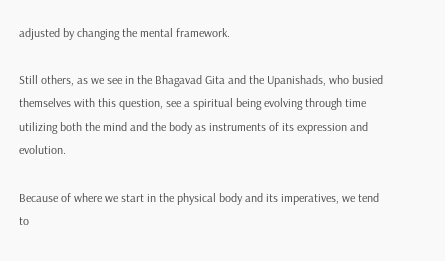adjusted by changing the mental framework.

Still others, as we see in the Bhagavad Gita and the Upanishads, who busied themselves with this question, see a spiritual being evolving through time utilizing both the mind and the body as instruments of its expression and evolution.

Because of where we start in the physical body and its imperatives, we tend to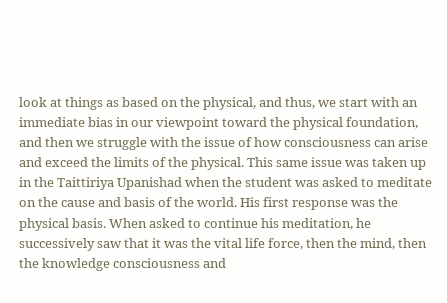look at things as based on the physical, and thus, we start with an immediate bias in our viewpoint toward the physical foundation, and then we struggle with the issue of how consciousness can arise and exceed the limits of the physical. This same issue was taken up in the Taittiriya Upanishad when the student was asked to meditate on the cause and basis of the world. His first response was the physical basis. When asked to continue his meditation, he successively saw that it was the vital life force, then the mind, then the knowledge consciousness and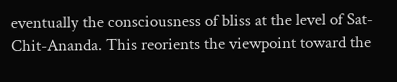eventually the consciousness of bliss at the level of Sat-Chit-Ananda. This reorients the viewpoint toward the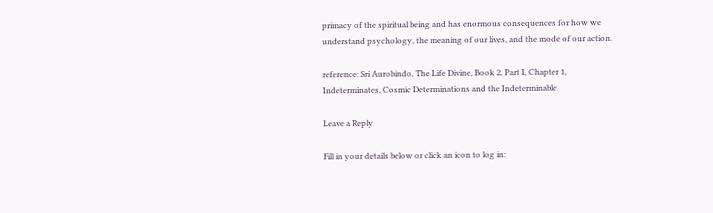primacy of the spiritual being and has enormous consequences for how we understand psychology, the meaning of our lives, and the mode of our action.

reference: Sri Aurobindo, The Life Divine, Book 2, Part I, Chapter 1, Indeterminates, Cosmic Determinations and the Indeterminable

Leave a Reply

Fill in your details below or click an icon to log in: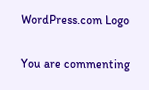WordPress.com Logo

You are commenting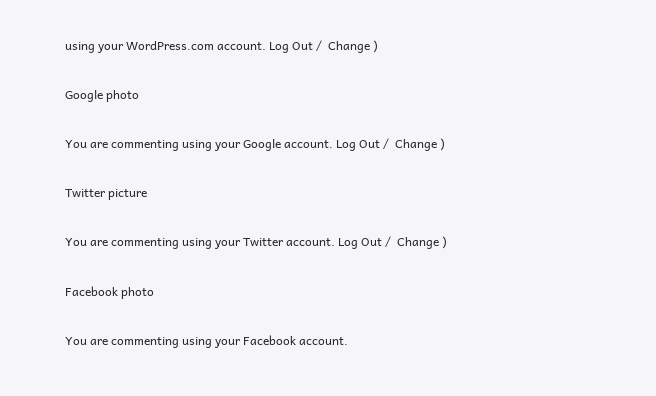using your WordPress.com account. Log Out /  Change )

Google photo

You are commenting using your Google account. Log Out /  Change )

Twitter picture

You are commenting using your Twitter account. Log Out /  Change )

Facebook photo

You are commenting using your Facebook account.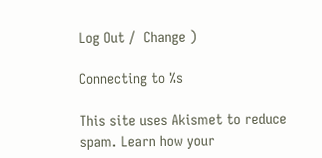Log Out /  Change )

Connecting to %s

This site uses Akismet to reduce spam. Learn how your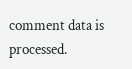comment data is processed.